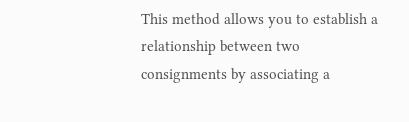This method allows you to establish a relationship between two consignments by associating a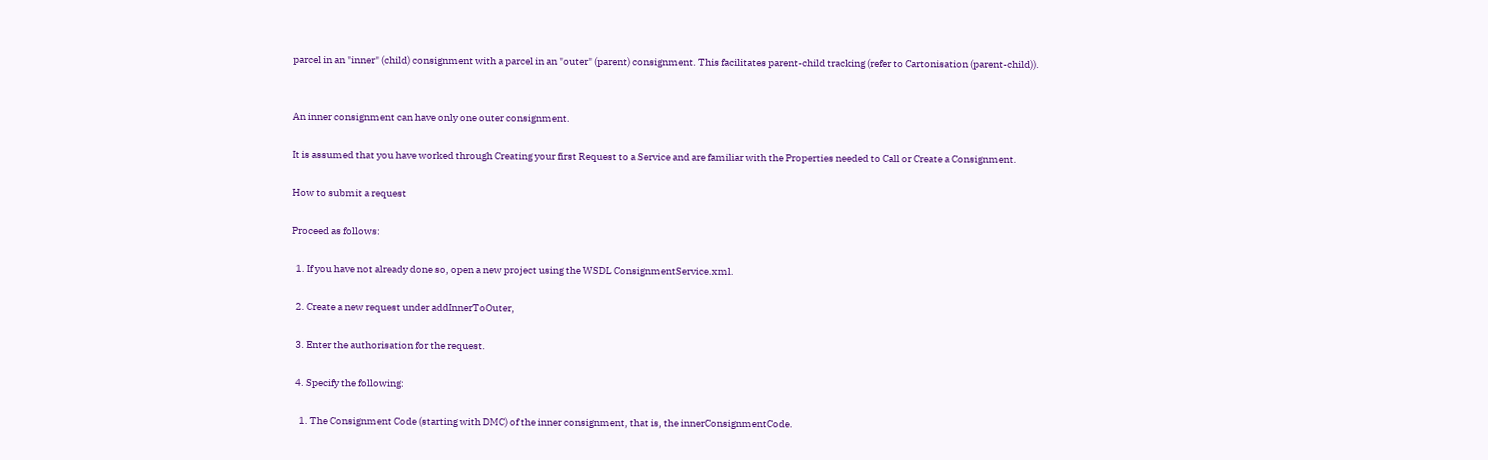parcel in an "inner" (child) consignment with a parcel in an "outer" (parent) consignment. This facilitates parent-child tracking (refer to Cartonisation (parent-child)).


An inner consignment can have only one outer consignment.

It is assumed that you have worked through Creating your first Request to a Service and are familiar with the Properties needed to Call or Create a Consignment.

How to submit a request

Proceed as follows:

  1. If you have not already done so, open a new project using the WSDL ConsignmentService.xml.

  2. Create a new request under addInnerToOuter,

  3. Enter the authorisation for the request.

  4. Specify the following:

    1. The Consignment Code (starting with DMC) of the inner consignment, that is, the innerConsignmentCode.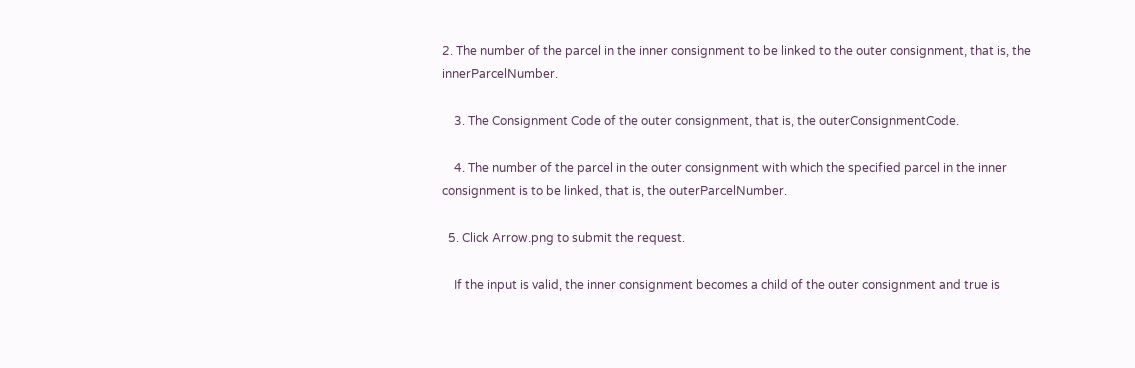2. The number of the parcel in the inner consignment to be linked to the outer consignment, that is, the innerParcelNumber.

    3. The Consignment Code of the outer consignment, that is, the outerConsignmentCode.

    4. The number of the parcel in the outer consignment with which the specified parcel in the inner consignment is to be linked, that is, the outerParcelNumber.

  5. Click Arrow.png to submit the request.

    If the input is valid, the inner consignment becomes a child of the outer consignment and true is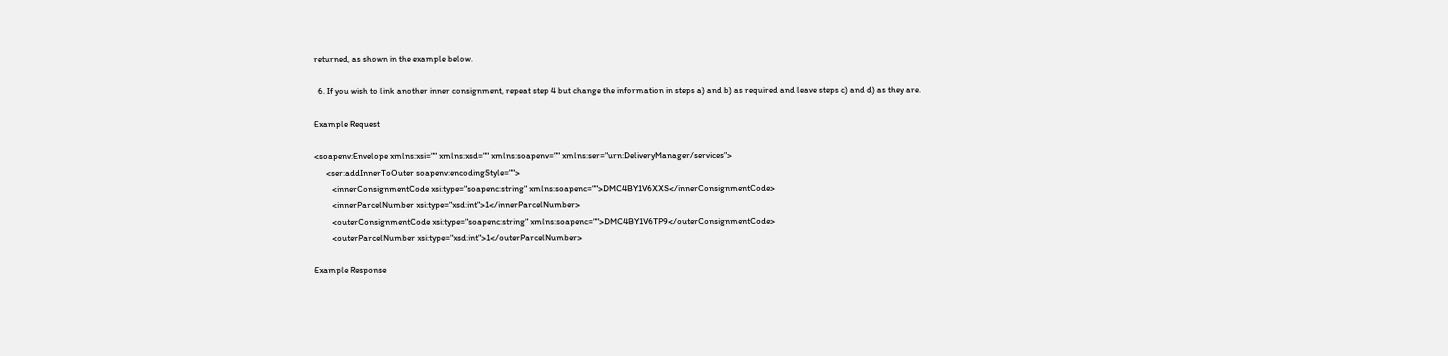returned, as shown in the example below.

  6. If you wish to link another inner consignment, repeat step 4 but change the information in steps a) and b) as required and leave steps c) and d) as they are.

Example Request

<soapenv:Envelope xmlns:xsi="" xmlns:xsd="" xmlns:soapenv="" xmlns:ser="urn:DeliveryManager/services">
      <ser:addInnerToOuter soapenv:encodingStyle="">
         <innerConsignmentCode xsi:type="soapenc:string" xmlns:soapenc="">DMC4BY1V6XXS</innerConsignmentCode>
         <innerParcelNumber xsi:type="xsd:int">1</innerParcelNumber>
         <outerConsignmentCode xsi:type="soapenc:string" xmlns:soapenc="">DMC4BY1V6TP9</outerConsignmentCode>
         <outerParcelNumber xsi:type="xsd:int">1</outerParcelNumber>

Example Response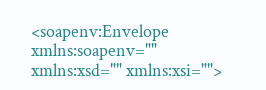<soapenv:Envelope xmlns:soapenv="" xmlns:xsd="" xmlns:xsi="">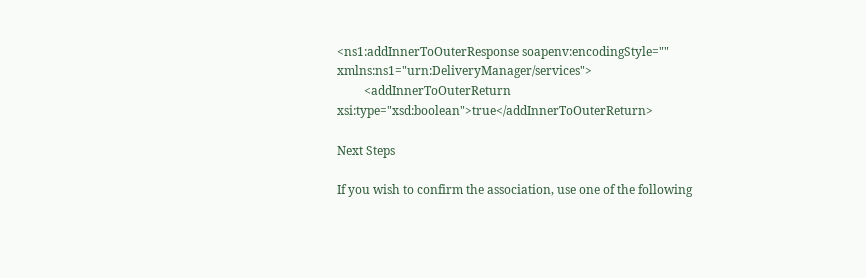<ns1:addInnerToOuterResponse soapenv:encodingStyle="" xmlns:ns1="urn:DeliveryManager/services">
         <addInnerToOuterReturn xsi:type="xsd:boolean">true</addInnerToOuterReturn>

Next Steps

If you wish to confirm the association, use one of the following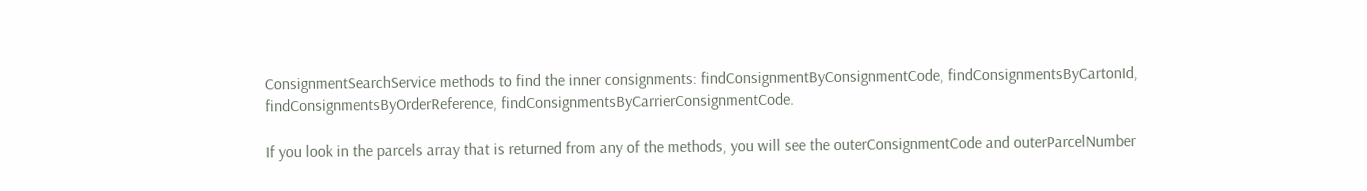ConsignmentSearchService methods to find the inner consignments: findConsignmentByConsignmentCode, findConsignmentsByCartonId, findConsignmentsByOrderReference, findConsignmentsByCarrierConsignmentCode.

If you look in the parcels array that is returned from any of the methods, you will see the outerConsignmentCode and outerParcelNumber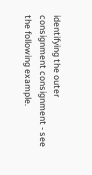identifying the outer consignment consignment - see the following example.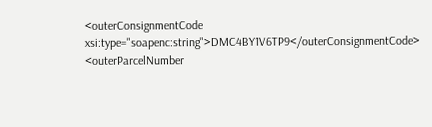<outerConsignmentCode xsi:type="soapenc:string">DMC4BY1V6TP9</outerConsignmentCode>
<outerParcelNumber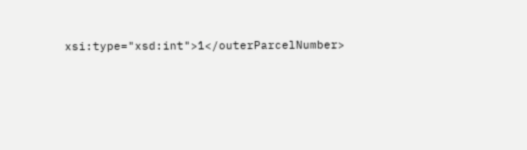xsi:type="xsd:int">1</outerParcelNumber>